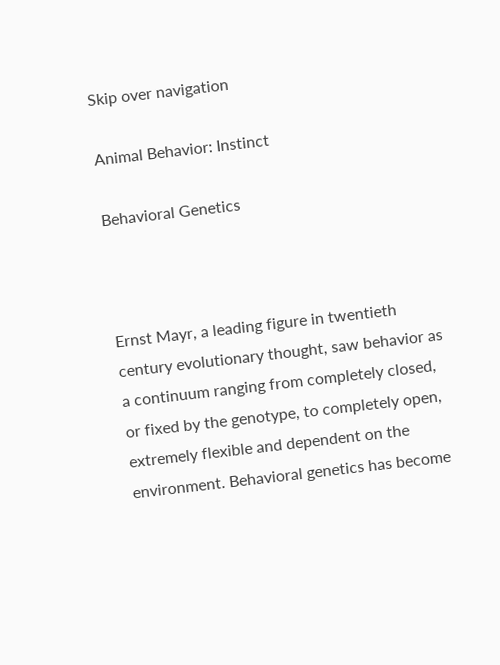Skip over navigation

Animal Behavior: Instinct

Behavioral Genetics



Ernst Mayr, a leading figure in twentieth century evolutionary thought, saw behavior as a continuum ranging from completely closed, or fixed by the genotype, to completely open, extremely flexible and dependent on the environment. Behavioral genetics has become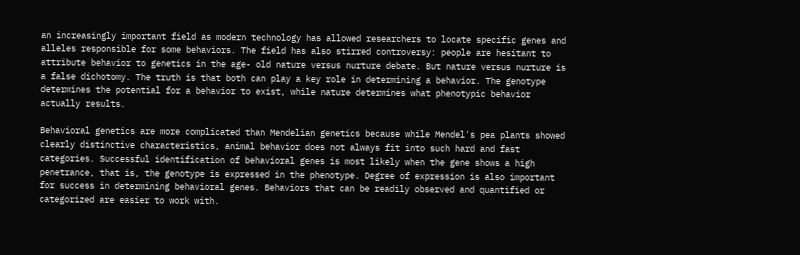an increasingly important field as modern technology has allowed researchers to locate specific genes and alleles responsible for some behaviors. The field has also stirred controversy: people are hesitant to attribute behavior to genetics in the age- old nature versus nurture debate. But nature versus nurture is a false dichotomy. The truth is that both can play a key role in determining a behavior. The genotype determines the potential for a behavior to exist, while nature determines what phenotypic behavior actually results.

Behavioral genetics are more complicated than Mendelian genetics because while Mendel's pea plants showed clearly distinctive characteristics, animal behavior does not always fit into such hard and fast categories. Successful identification of behavioral genes is most likely when the gene shows a high penetrance, that is, the genotype is expressed in the phenotype. Degree of expression is also important for success in determining behavioral genes. Behaviors that can be readily observed and quantified or categorized are easier to work with.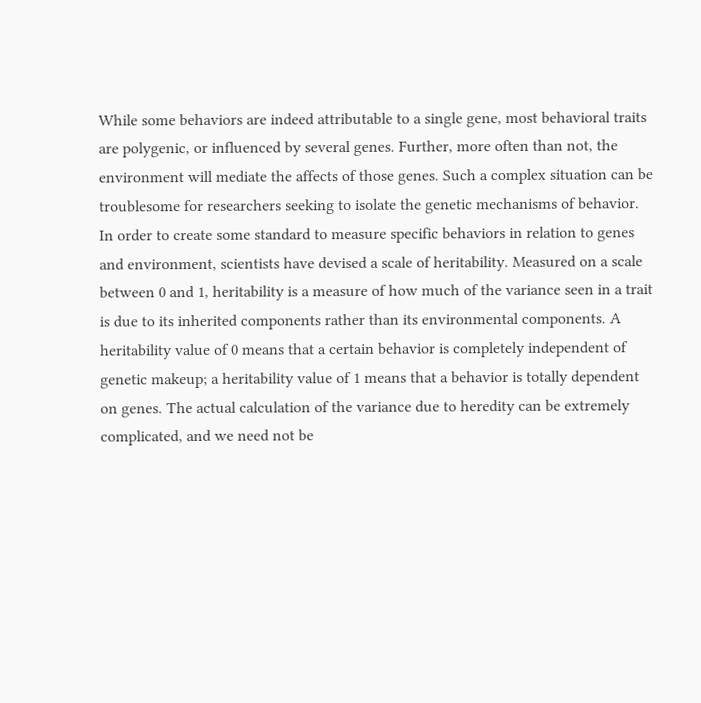While some behaviors are indeed attributable to a single gene, most behavioral traits are polygenic, or influenced by several genes. Further, more often than not, the environment will mediate the affects of those genes. Such a complex situation can be troublesome for researchers seeking to isolate the genetic mechanisms of behavior. In order to create some standard to measure specific behaviors in relation to genes and environment, scientists have devised a scale of heritability. Measured on a scale between 0 and 1, heritability is a measure of how much of the variance seen in a trait is due to its inherited components rather than its environmental components. A heritability value of 0 means that a certain behavior is completely independent of genetic makeup; a heritability value of 1 means that a behavior is totally dependent on genes. The actual calculation of the variance due to heredity can be extremely complicated, and we need not be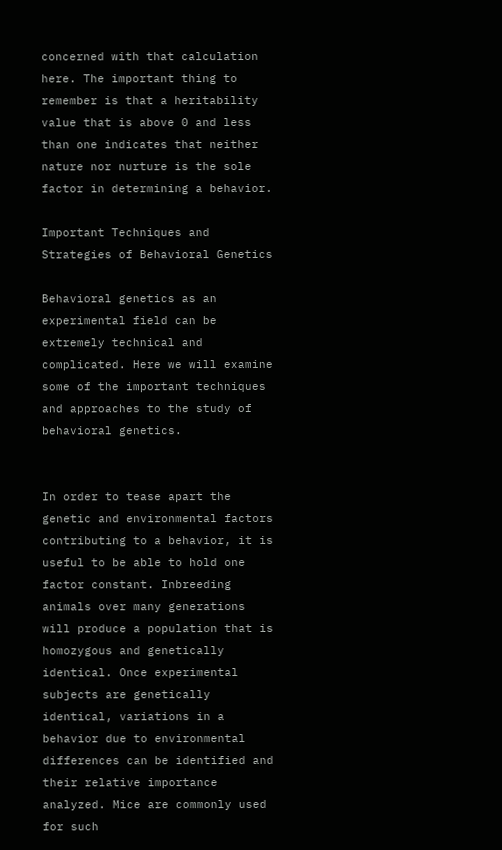concerned with that calculation here. The important thing to remember is that a heritability value that is above 0 and less than one indicates that neither nature nor nurture is the sole factor in determining a behavior.

Important Techniques and Strategies of Behavioral Genetics

Behavioral genetics as an experimental field can be extremely technical and complicated. Here we will examine some of the important techniques and approaches to the study of behavioral genetics.


In order to tease apart the genetic and environmental factors contributing to a behavior, it is useful to be able to hold one factor constant. Inbreeding animals over many generations will produce a population that is homozygous and genetically identical. Once experimental subjects are genetically identical, variations in a behavior due to environmental differences can be identified and their relative importance analyzed. Mice are commonly used for such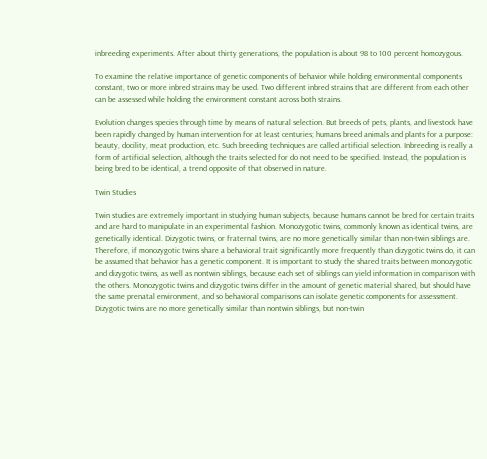inbreeding experiments. After about thirty generations, the population is about 98 to 100 percent homozygous.

To examine the relative importance of genetic components of behavior while holding environmental components constant, two or more inbred strains may be used. Two different inbred strains that are different from each other can be assessed while holding the environment constant across both strains.

Evolution changes species through time by means of natural selection. But breeds of pets, plants, and livestock have been rapidly changed by human intervention for at least centuries; humans breed animals and plants for a purpose: beauty, docility, meat production, etc. Such breeding techniques are called artificial selection. Inbreeding is really a form of artificial selection, although the traits selected for do not need to be specified. Instead, the population is being bred to be identical, a trend opposite of that observed in nature.

Twin Studies

Twin studies are extremely important in studying human subjects, because humans cannot be bred for certain traits and are hard to manipulate in an experimental fashion. Monozygotic twins, commonly known as identical twins, are genetically identical. Dizygotic twins, or fraternal twins, are no more genetically similar than non-twin siblings are. Therefore, if monozygotic twins share a behavioral trait significantly more frequently than dizygotic twins do, it can be assumed that behavior has a genetic component. It is important to study the shared traits between monozygotic and dizygotic twins, as well as nontwin siblings, because each set of siblings can yield information in comparison with the others. Monozygotic twins and dizygotic twins differ in the amount of genetic material shared, but should have the same prenatal environment, and so behavioral comparisons can isolate genetic components for assessment. Dizygotic twins are no more genetically similar than nontwin siblings, but non-twin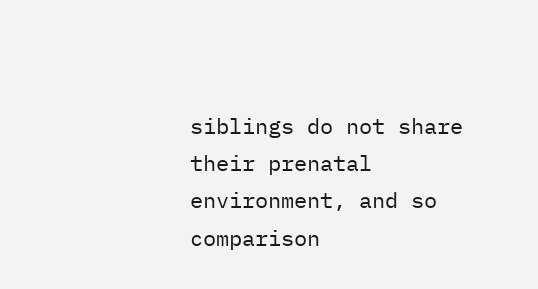siblings do not share their prenatal environment, and so comparison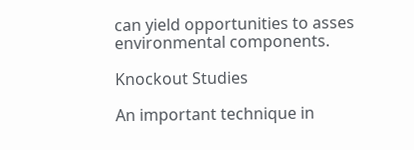can yield opportunities to asses environmental components.

Knockout Studies

An important technique in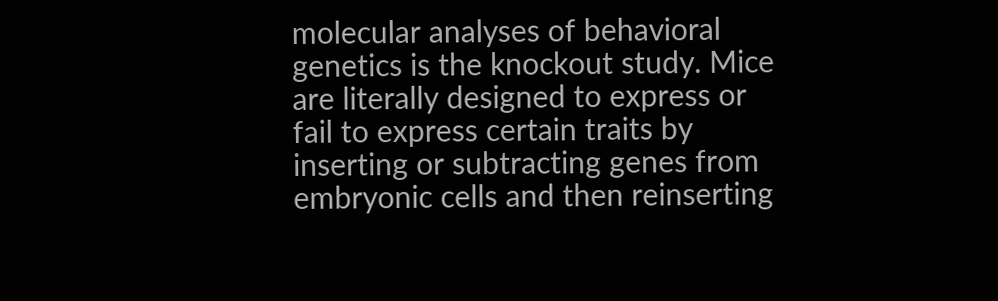molecular analyses of behavioral genetics is the knockout study. Mice are literally designed to express or fail to express certain traits by inserting or subtracting genes from embryonic cells and then reinserting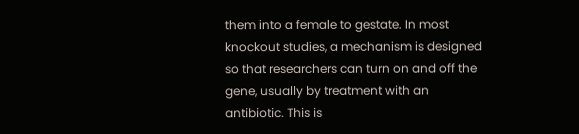them into a female to gestate. In most knockout studies, a mechanism is designed so that researchers can turn on and off the gene, usually by treatment with an antibiotic. This is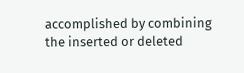accomplished by combining the inserted or deleted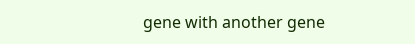gene with another gene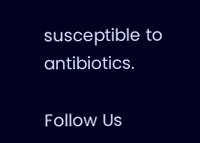susceptible to antibiotics.

Follow Us